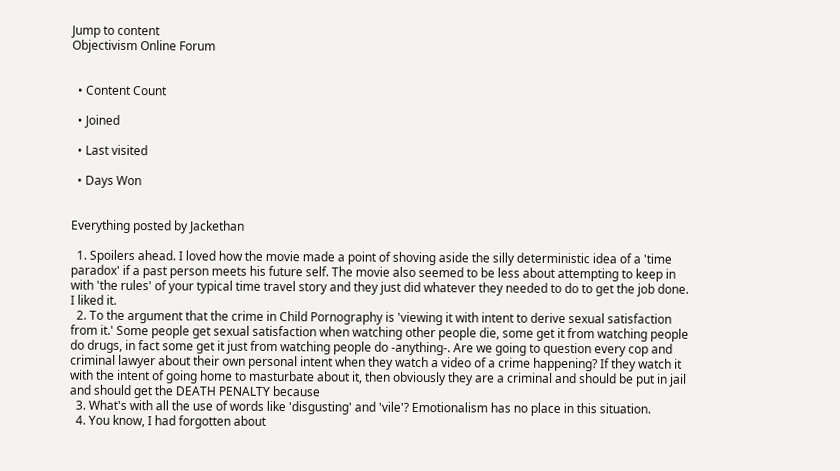Jump to content
Objectivism Online Forum


  • Content Count

  • Joined

  • Last visited

  • Days Won


Everything posted by Jackethan

  1. Spoilers ahead. I loved how the movie made a point of shoving aside the silly deterministic idea of a 'time paradox' if a past person meets his future self. The movie also seemed to be less about attempting to keep in with 'the rules' of your typical time travel story and they just did whatever they needed to do to get the job done. I liked it.
  2. To the argument that the crime in Child Pornography is 'viewing it with intent to derive sexual satisfaction from it.' Some people get sexual satisfaction when watching other people die, some get it from watching people do drugs, in fact some get it just from watching people do -anything-. Are we going to question every cop and criminal lawyer about their own personal intent when they watch a video of a crime happening? If they watch it with the intent of going home to masturbate about it, then obviously they are a criminal and should be put in jail and should get the DEATH PENALTY because
  3. What's with all the use of words like 'disgusting' and 'vile'? Emotionalism has no place in this situation.
  4. You know, I had forgotten about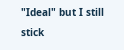"Ideal" but I still stick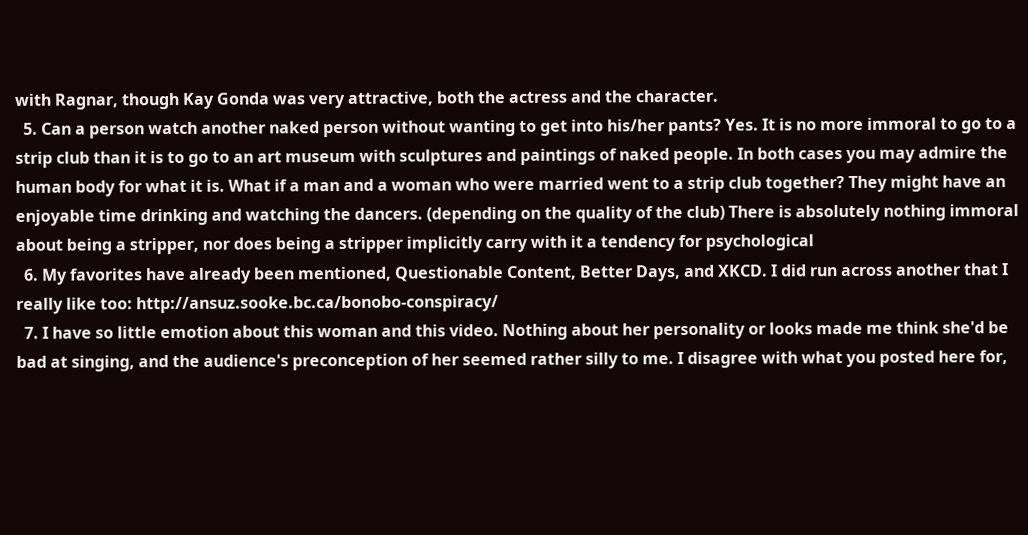with Ragnar, though Kay Gonda was very attractive, both the actress and the character.
  5. Can a person watch another naked person without wanting to get into his/her pants? Yes. It is no more immoral to go to a strip club than it is to go to an art museum with sculptures and paintings of naked people. In both cases you may admire the human body for what it is. What if a man and a woman who were married went to a strip club together? They might have an enjoyable time drinking and watching the dancers. (depending on the quality of the club) There is absolutely nothing immoral about being a stripper, nor does being a stripper implicitly carry with it a tendency for psychological
  6. My favorites have already been mentioned, Questionable Content, Better Days, and XKCD. I did run across another that I really like too: http://ansuz.sooke.bc.ca/bonobo-conspiracy/
  7. I have so little emotion about this woman and this video. Nothing about her personality or looks made me think she'd be bad at singing, and the audience's preconception of her seemed rather silly to me. I disagree with what you posted here for,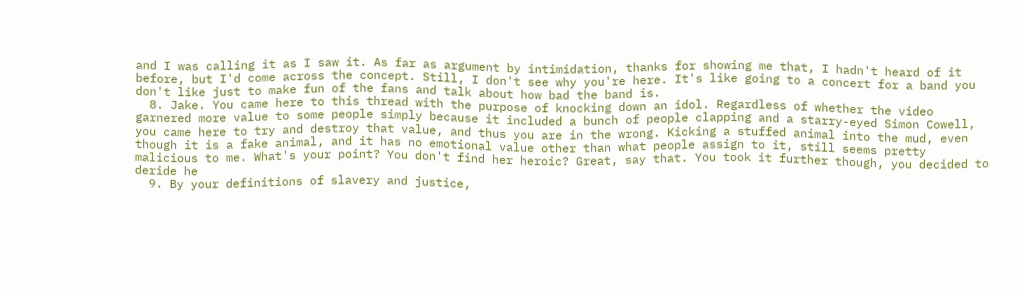and I was calling it as I saw it. As far as argument by intimidation, thanks for showing me that, I hadn't heard of it before, but I'd come across the concept. Still, I don't see why you're here. It's like going to a concert for a band you don't like just to make fun of the fans and talk about how bad the band is.
  8. Jake. You came here to this thread with the purpose of knocking down an idol. Regardless of whether the video garnered more value to some people simply because it included a bunch of people clapping and a starry-eyed Simon Cowell, you came here to try and destroy that value, and thus you are in the wrong. Kicking a stuffed animal into the mud, even though it is a fake animal, and it has no emotional value other than what people assign to it, still seems pretty malicious to me. What's your point? You don't find her heroic? Great, say that. You took it further though, you decided to deride he
  9. By your definitions of slavery and justice,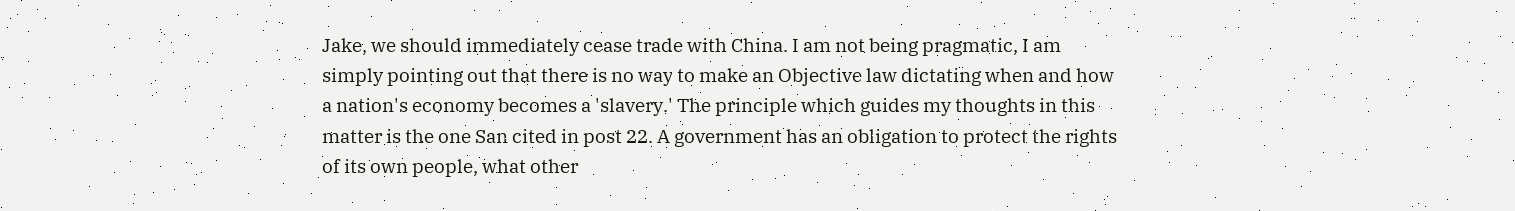Jake, we should immediately cease trade with China. I am not being pragmatic, I am simply pointing out that there is no way to make an Objective law dictating when and how a nation's economy becomes a 'slavery.' The principle which guides my thoughts in this matter is the one San cited in post 22. A government has an obligation to protect the rights of its own people, what other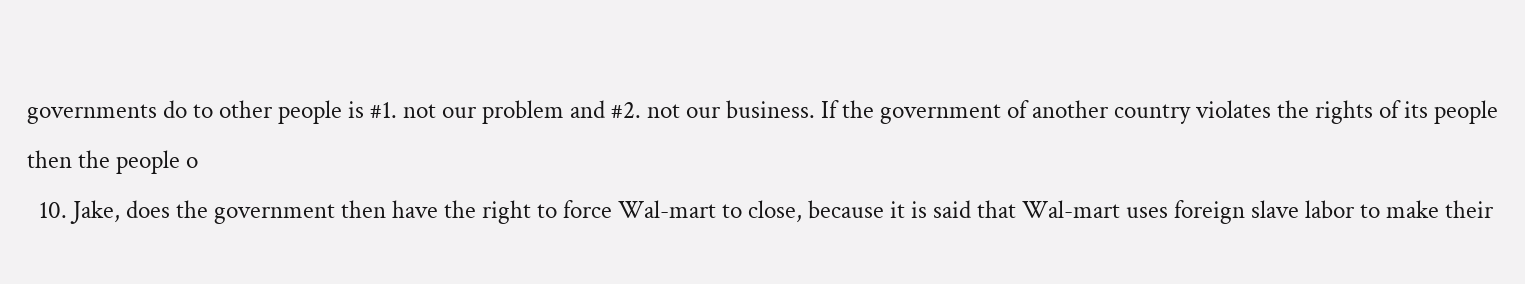governments do to other people is #1. not our problem and #2. not our business. If the government of another country violates the rights of its people then the people o
  10. Jake, does the government then have the right to force Wal-mart to close, because it is said that Wal-mart uses foreign slave labor to make their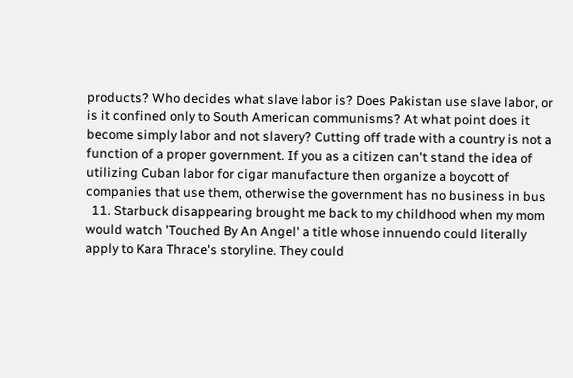products? Who decides what slave labor is? Does Pakistan use slave labor, or is it confined only to South American communisms? At what point does it become simply labor and not slavery? Cutting off trade with a country is not a function of a proper government. If you as a citizen can't stand the idea of utilizing Cuban labor for cigar manufacture then organize a boycott of companies that use them, otherwise the government has no business in bus
  11. Starbuck disappearing brought me back to my childhood when my mom would watch 'Touched By An Angel' a title whose innuendo could literally apply to Kara Thrace's storyline. They could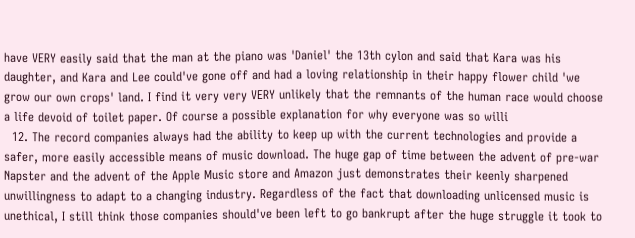have VERY easily said that the man at the piano was 'Daniel' the 13th cylon and said that Kara was his daughter, and Kara and Lee could've gone off and had a loving relationship in their happy flower child 'we grow our own crops' land. I find it very very VERY unlikely that the remnants of the human race would choose a life devoid of toilet paper. Of course a possible explanation for why everyone was so willi
  12. The record companies always had the ability to keep up with the current technologies and provide a safer, more easily accessible means of music download. The huge gap of time between the advent of pre-war Napster and the advent of the Apple Music store and Amazon just demonstrates their keenly sharpened unwillingness to adapt to a changing industry. Regardless of the fact that downloading unlicensed music is unethical, I still think those companies should've been left to go bankrupt after the huge struggle it took to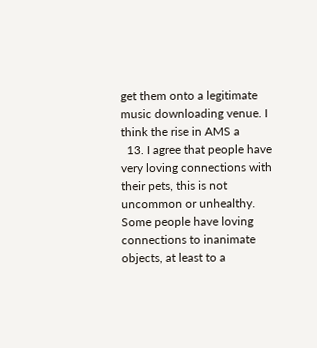get them onto a legitimate music downloading venue. I think the rise in AMS a
  13. I agree that people have very loving connections with their pets, this is not uncommon or unhealthy. Some people have loving connections to inanimate objects, at least to a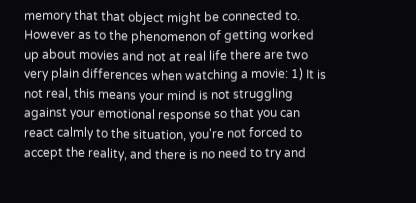memory that that object might be connected to. However as to the phenomenon of getting worked up about movies and not at real life there are two very plain differences when watching a movie: 1) It is not real, this means your mind is not struggling against your emotional response so that you can react calmly to the situation, you're not forced to accept the reality, and there is no need to try and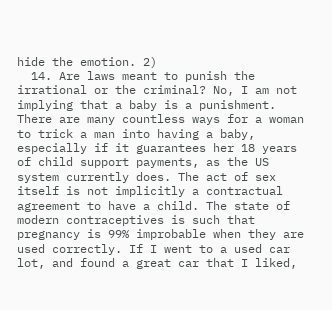hide the emotion. 2)
  14. Are laws meant to punish the irrational or the criminal? No, I am not implying that a baby is a punishment. There are many countless ways for a woman to trick a man into having a baby, especially if it guarantees her 18 years of child support payments, as the US system currently does. The act of sex itself is not implicitly a contractual agreement to have a child. The state of modern contraceptives is such that pregnancy is 99% improbable when they are used correctly. If I went to a used car lot, and found a great car that I liked,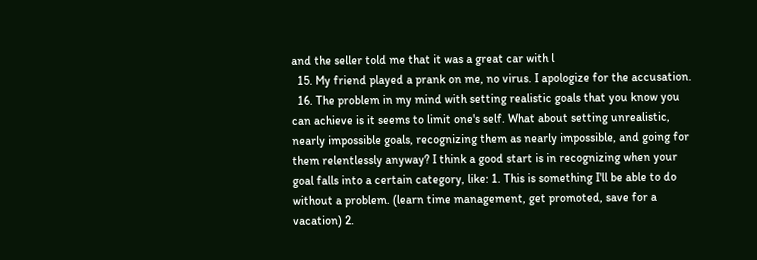and the seller told me that it was a great car with l
  15. My friend played a prank on me, no virus. I apologize for the accusation.
  16. The problem in my mind with setting realistic goals that you know you can achieve is it seems to limit one's self. What about setting unrealistic, nearly impossible goals, recognizing them as nearly impossible, and going for them relentlessly anyway? I think a good start is in recognizing when your goal falls into a certain category, like: 1. This is something I'll be able to do without a problem. (learn time management, get promoted, save for a vacation) 2.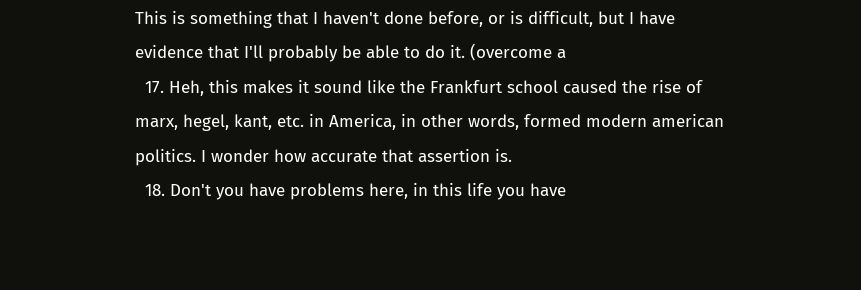This is something that I haven't done before, or is difficult, but I have evidence that I'll probably be able to do it. (overcome a
  17. Heh, this makes it sound like the Frankfurt school caused the rise of marx, hegel, kant, etc. in America, in other words, formed modern american politics. I wonder how accurate that assertion is.
  18. Don't you have problems here, in this life you have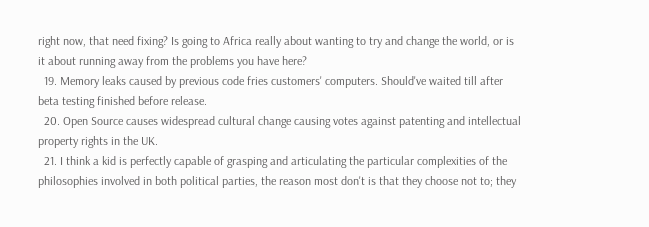right now, that need fixing? Is going to Africa really about wanting to try and change the world, or is it about running away from the problems you have here?
  19. Memory leaks caused by previous code fries customers' computers. Should've waited till after beta testing finished before release.
  20. Open Source causes widespread cultural change causing votes against patenting and intellectual property rights in the UK.
  21. I think a kid is perfectly capable of grasping and articulating the particular complexities of the philosophies involved in both political parties, the reason most don't is that they choose not to; they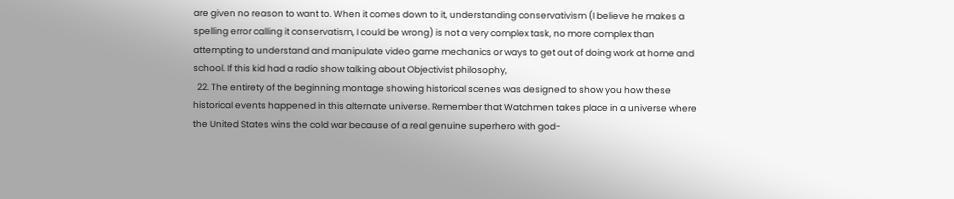are given no reason to want to. When it comes down to it, understanding conservativism (I believe he makes a spelling error calling it conservatism, I could be wrong) is not a very complex task, no more complex than attempting to understand and manipulate video game mechanics or ways to get out of doing work at home and school. If this kid had a radio show talking about Objectivist philosophy,
  22. The entirety of the beginning montage showing historical scenes was designed to show you how these historical events happened in this alternate universe. Remember that Watchmen takes place in a universe where the United States wins the cold war because of a real genuine superhero with god-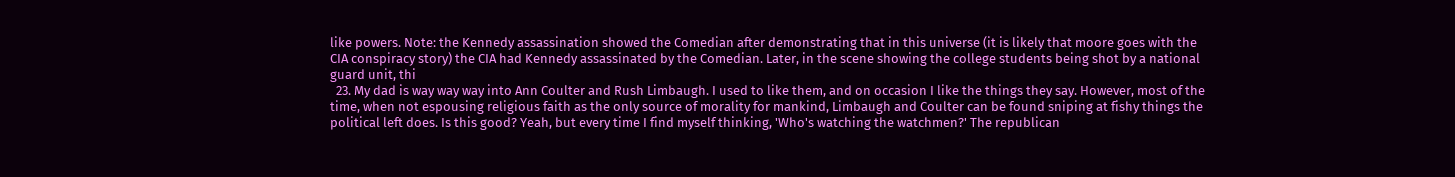like powers. Note: the Kennedy assassination showed the Comedian after demonstrating that in this universe (it is likely that moore goes with the CIA conspiracy story) the CIA had Kennedy assassinated by the Comedian. Later, in the scene showing the college students being shot by a national guard unit, thi
  23. My dad is way way way into Ann Coulter and Rush Limbaugh. I used to like them, and on occasion I like the things they say. However, most of the time, when not espousing religious faith as the only source of morality for mankind, Limbaugh and Coulter can be found sniping at fishy things the political left does. Is this good? Yeah, but every time I find myself thinking, 'Who's watching the watchmen?' The republican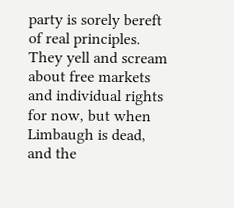party is sorely bereft of real principles. They yell and scream about free markets and individual rights for now, but when Limbaugh is dead, and the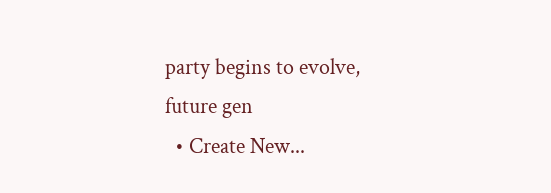party begins to evolve, future gen
  • Create New...